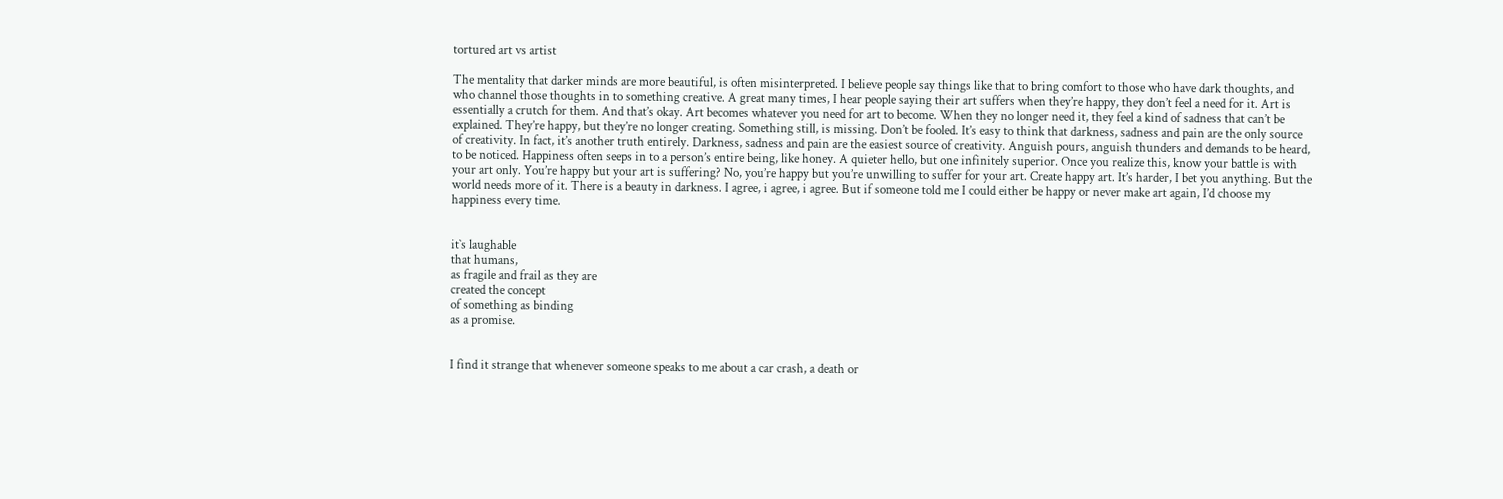tortured art vs artist

The mentality that darker minds are more beautiful, is often misinterpreted. I believe people say things like that to bring comfort to those who have dark thoughts, and who channel those thoughts in to something creative. A great many times, I hear people saying their art suffers when they’re happy, they don’t feel a need for it. Art is essentially a crutch for them. And that’s okay. Art becomes whatever you need for art to become. When they no longer need it, they feel a kind of sadness that can’t be explained. They’re happy, but they’re no longer creating. Something still, is missing. Don’t be fooled. It’s easy to think that darkness, sadness and pain are the only source of creativity. In fact, it’s another truth entirely. Darkness, sadness and pain are the easiest source of creativity. Anguish pours, anguish thunders and demands to be heard, to be noticed. Happiness often seeps in to a person’s entire being, like honey. A quieter hello, but one infinitely superior. Once you realize this, know your battle is with your art only. You’re happy but your art is suffering? No, you’re happy but you’re unwilling to suffer for your art. Create happy art. It’s harder, I bet you anything. But the world needs more of it. There is a beauty in darkness. I agree, i agree, i agree. But if someone told me I could either be happy or never make art again, I’d choose my happiness every time.


it`s laughable
that humans,
as fragile and frail as they are
created the concept
of something as binding
as a promise.


I find it strange that whenever someone speaks to me about a car crash, a death or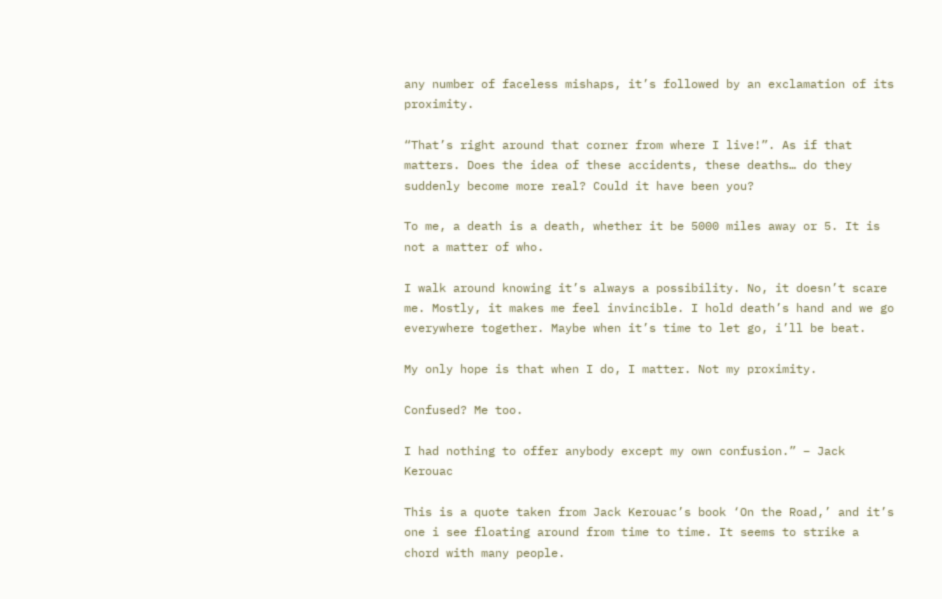any number of faceless mishaps, it’s followed by an exclamation of its proximity.

“That’s right around that corner from where I live!”. As if that matters. Does the idea of these accidents, these deaths… do they suddenly become more real? Could it have been you?

To me, a death is a death, whether it be 5000 miles away or 5. It is not a matter of who.

I walk around knowing it’s always a possibility. No, it doesn’t scare me. Mostly, it makes me feel invincible. I hold death’s hand and we go everywhere together. Maybe when it’s time to let go, i’ll be beat.

My only hope is that when I do, I matter. Not my proximity.

Confused? Me too.

I had nothing to offer anybody except my own confusion.” – Jack Kerouac

This is a quote taken from Jack Kerouac’s book ‘On the Road,’ and it’s one i see floating around from time to time. It seems to strike a chord with many people.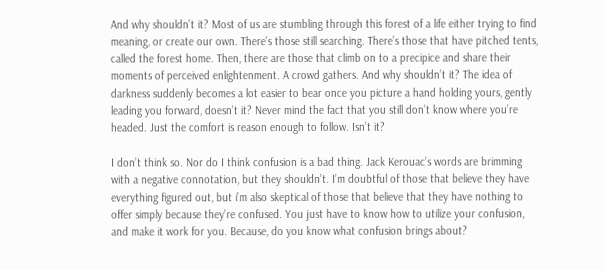And why shouldn’t it? Most of us are stumbling through this forest of a life either trying to find meaning, or create our own. There’s those still searching. There’s those that have pitched tents, called the forest home. Then, there are those that climb on to a precipice and share their moments of perceived enlightenment. A crowd gathers. And why shouldn’t it? The idea of darkness suddenly becomes a lot easier to bear once you picture a hand holding yours, gently leading you forward, doesn’t it? Never mind the fact that you still don’t know where you’re headed. Just the comfort is reason enough to follow. Isn’t it?

I don’t think so. Nor do I think confusion is a bad thing. Jack Kerouac’s words are brimming with a negative connotation, but they shouldn’t. I’m doubtful of those that believe they have everything figured out, but i’m also skeptical of those that believe that they have nothing to offer simply because they’re confused. You just have to know how to utilize your confusion, and make it work for you. Because, do you know what confusion brings about?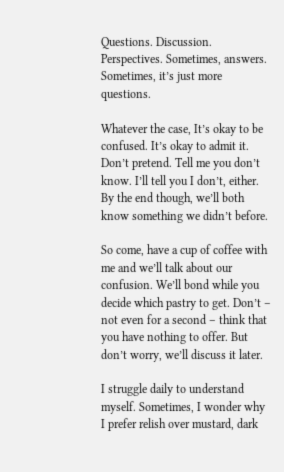Questions. Discussion. Perspectives. Sometimes, answers. Sometimes, it’s just more questions.

Whatever the case, It’s okay to be confused. It’s okay to admit it. Don’t pretend. Tell me you don’t know. I’ll tell you I don’t, either. By the end though, we’ll both know something we didn’t before.

So come, have a cup of coffee with me and we’ll talk about our confusion. We’ll bond while you decide which pastry to get. Don’t – not even for a second – think that you have nothing to offer. But don’t worry, we’ll discuss it later.

I struggle daily to understand myself. Sometimes, I wonder why I prefer relish over mustard, dark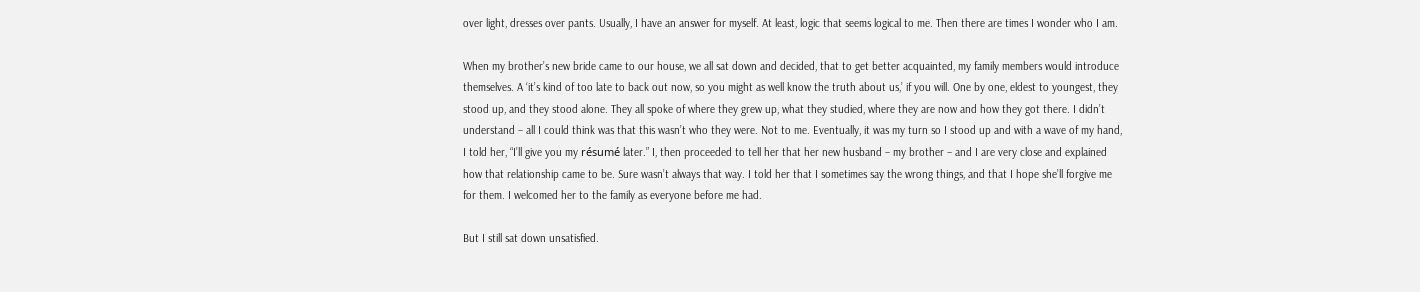over light, dresses over pants. Usually, I have an answer for myself. At least, logic that seems logical to me. Then there are times I wonder who I am.

When my brother’s new bride came to our house, we all sat down and decided, that to get better acquainted, my family members would introduce themselves. A ‘it’s kind of too late to back out now, so you might as well know the truth about us,’ if you will. One by one, eldest to youngest, they stood up, and they stood alone. They all spoke of where they grew up, what they studied, where they are now and how they got there. I didn’t understand – all I could think was that this wasn’t who they were. Not to me. Eventually, it was my turn so I stood up and with a wave of my hand, I told her, “I’ll give you my résumé later.” I, then proceeded to tell her that her new husband – my brother – and I are very close and explained how that relationship came to be. Sure wasn’t always that way. I told her that I sometimes say the wrong things, and that I hope she’ll forgive me for them. I welcomed her to the family as everyone before me had.

But I still sat down unsatisfied.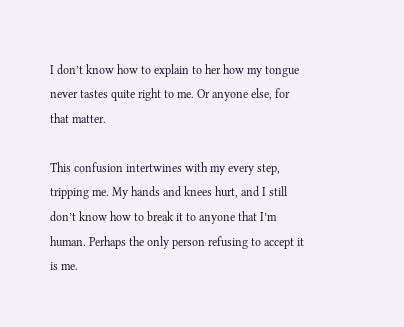I don’t know how to explain to her how my tongue never tastes quite right to me. Or anyone else, for that matter.

This confusion intertwines with my every step, tripping me. My hands and knees hurt, and I still don’t know how to break it to anyone that I’m human. Perhaps the only person refusing to accept it is me.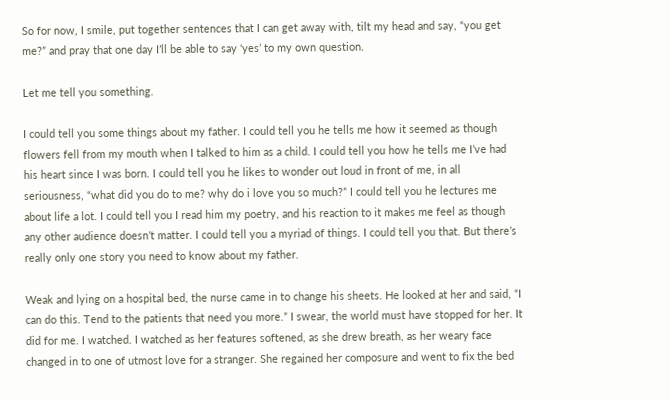So for now, I smile, put together sentences that I can get away with, tilt my head and say, “you get me?” and pray that one day I’ll be able to say ‘yes’ to my own question.

Let me tell you something.

I could tell you some things about my father. I could tell you he tells me how it seemed as though flowers fell from my mouth when I talked to him as a child. I could tell you how he tells me I’ve had his heart since I was born. I could tell you he likes to wonder out loud in front of me, in all seriousness, “what did you do to me? why do i love you so much?” I could tell you he lectures me about life a lot. I could tell you I read him my poetry, and his reaction to it makes me feel as though any other audience doesn’t matter. I could tell you a myriad of things. I could tell you that. But there’s really only one story you need to know about my father.

Weak and lying on a hospital bed, the nurse came in to change his sheets. He looked at her and said, “I can do this. Tend to the patients that need you more.” I swear, the world must have stopped for her. It did for me. I watched. I watched as her features softened, as she drew breath, as her weary face changed in to one of utmost love for a stranger. She regained her composure and went to fix the bed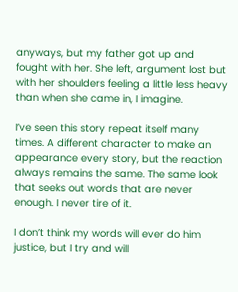anyways, but my father got up and fought with her. She left, argument lost but with her shoulders feeling a little less heavy than when she came in, I imagine.

I’ve seen this story repeat itself many times. A different character to make an appearance every story, but the reaction always remains the same. The same look that seeks out words that are never enough. I never tire of it.

I don’t think my words will ever do him justice, but I try and will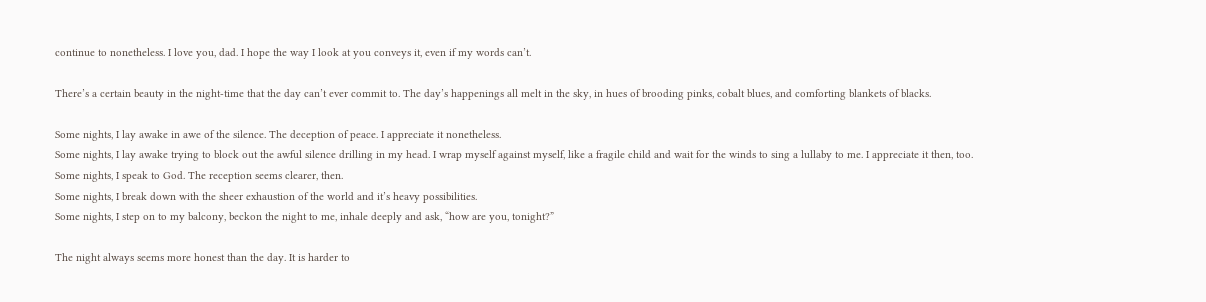continue to nonetheless. I love you, dad. I hope the way I look at you conveys it, even if my words can’t.

There’s a certain beauty in the night-time that the day can’t ever commit to. The day’s happenings all melt in the sky, in hues of brooding pinks, cobalt blues, and comforting blankets of blacks.

Some nights, I lay awake in awe of the silence. The deception of peace. I appreciate it nonetheless.
Some nights, I lay awake trying to block out the awful silence drilling in my head. I wrap myself against myself, like a fragile child and wait for the winds to sing a lullaby to me. I appreciate it then, too.
Some nights, I speak to God. The reception seems clearer, then.
Some nights, I break down with the sheer exhaustion of the world and it’s heavy possibilities.
Some nights, I step on to my balcony, beckon the night to me, inhale deeply and ask, “how are you, tonight?”

The night always seems more honest than the day. It is harder to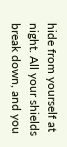hide from yourself at night. All your shields break down, and you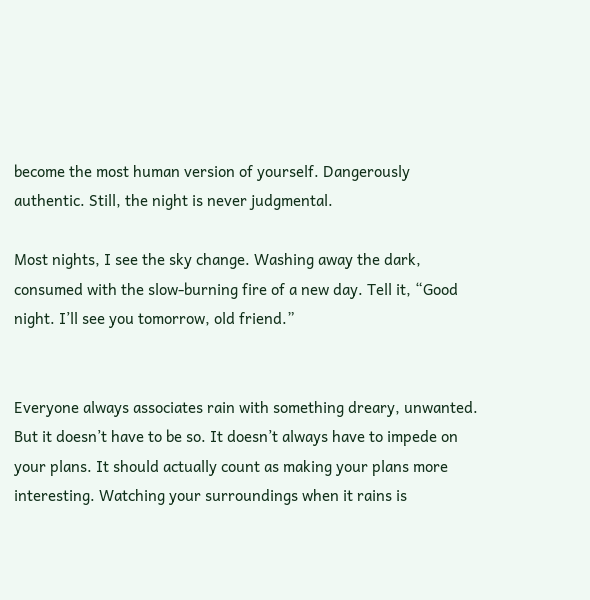become the most human version of yourself. Dangerously authentic. Still, the night is never judgmental.

Most nights, I see the sky change. Washing away the dark, consumed with the slow-burning fire of a new day. Tell it, “Good night. I’ll see you tomorrow, old friend.”


Everyone always associates rain with something dreary, unwanted. But it doesn’t have to be so. It doesn’t always have to impede on your plans. It should actually count as making your plans more interesting. Watching your surroundings when it rains is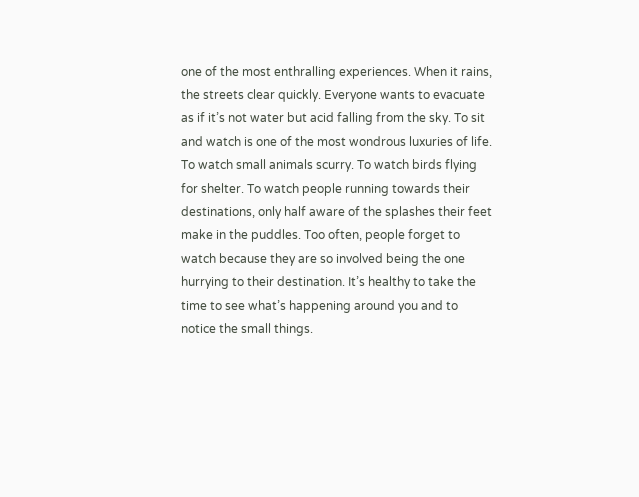one of the most enthralling experiences. When it rains, the streets clear quickly. Everyone wants to evacuate as if it’s not water but acid falling from the sky. To sit and watch is one of the most wondrous luxuries of life. To watch small animals scurry. To watch birds flying for shelter. To watch people running towards their destinations, only half aware of the splashes their feet make in the puddles. Too often, people forget to watch because they are so involved being the one hurrying to their destination. It’s healthy to take the time to see what’s happening around you and to notice the small things.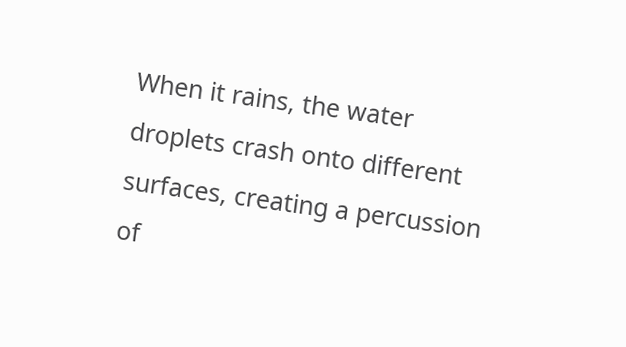When it rains, the water droplets crash onto different surfaces, creating a percussion of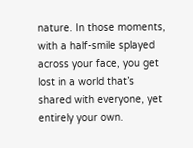nature. In those moments, with a half-smile splayed across your face, you get lost in a world that’s shared with everyone, yet entirely your own.